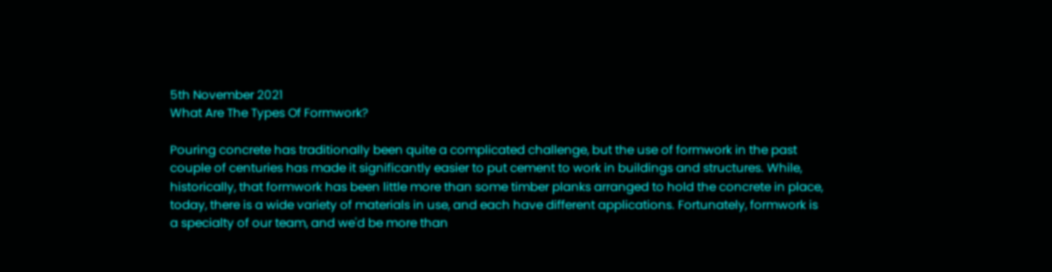5th November 2021
What Are The Types Of Formwork?

Pouring concrete has traditionally been quite a complicated challenge, but the use of formwork in the past couple of centuries has made it significantly easier to put cement to work in buildings and structures. While, historically, that formwork has been little more than some timber planks arranged to hold the concrete in place, today, there is a wide variety of materials in use, and each have different applications. Fortunately, formwork is a specialty of our team, and we'd be more than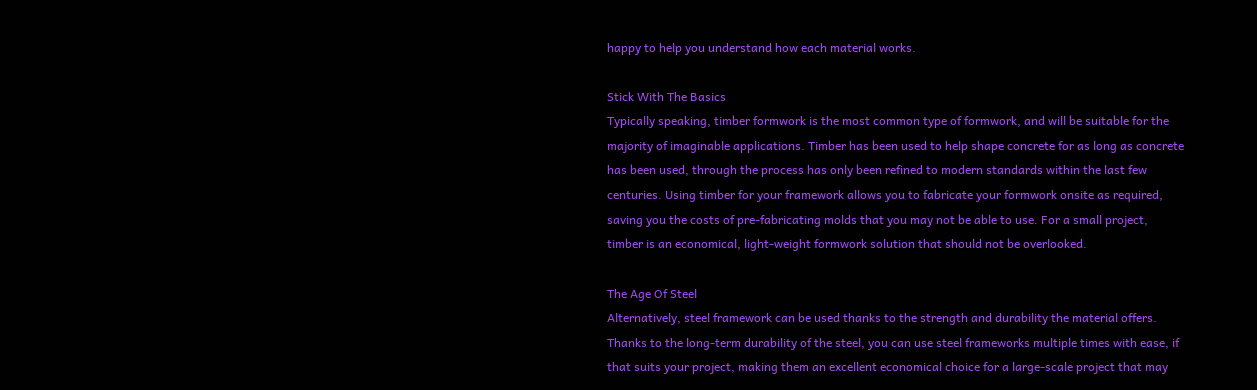happy to help you understand how each material works.

Stick With The Basics
Typically speaking, timber formwork is the most common type of formwork, and will be suitable for the majority of imaginable applications. Timber has been used to help shape concrete for as long as concrete has been used, through the process has only been refined to modern standards within the last few centuries. Using timber for your framework allows you to fabricate your formwork onsite as required, saving you the costs of pre-fabricating molds that you may not be able to use. For a small project, timber is an economical, light-weight formwork solution that should not be overlooked.

The Age Of Steel
Alternatively, steel framework can be used thanks to the strength and durability the material offers. Thanks to the long-term durability of the steel, you can use steel frameworks multiple times with ease, if that suits your project, making them an excellent economical choice for a large-scale project that may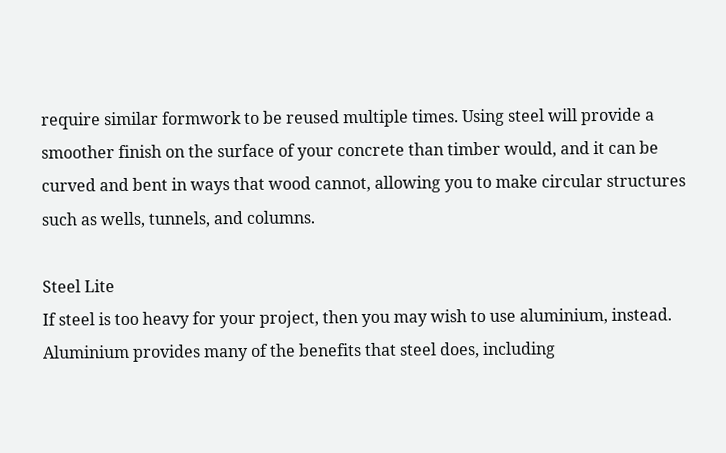require similar formwork to be reused multiple times. Using steel will provide a smoother finish on the surface of your concrete than timber would, and it can be curved and bent in ways that wood cannot, allowing you to make circular structures such as wells, tunnels, and columns.

Steel Lite
If steel is too heavy for your project, then you may wish to use aluminium, instead. Aluminium provides many of the benefits that steel does, including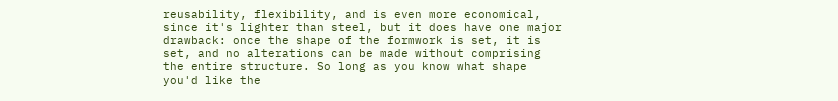reusability, flexibility, and is even more economical, since it's lighter than steel, but it does have one major drawback: once the shape of the formwork is set, it is set, and no alterations can be made without comprising the entire structure. So long as you know what shape you'd like the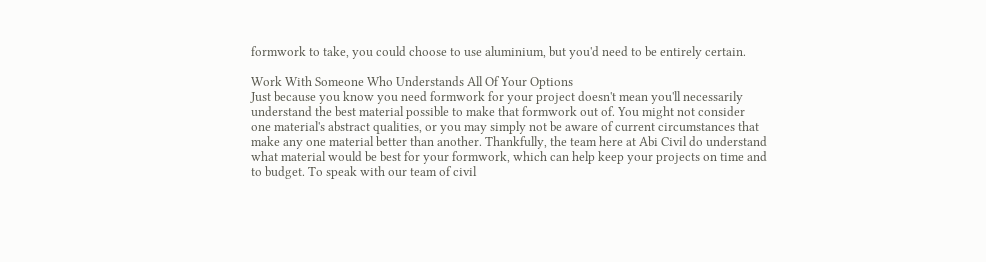formwork to take, you could choose to use aluminium, but you'd need to be entirely certain.

Work With Someone Who Understands All Of Your Options
Just because you know you need formwork for your project doesn't mean you'll necessarily understand the best material possible to make that formwork out of. You might not consider one material's abstract qualities, or you may simply not be aware of current circumstances that make any one material better than another. Thankfully, the team here at Abi Civil do understand what material would be best for your formwork, which can help keep your projects on time and to budget. To speak with our team of civil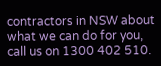contractors in NSW about what we can do for you, call us on 1300 402 510.